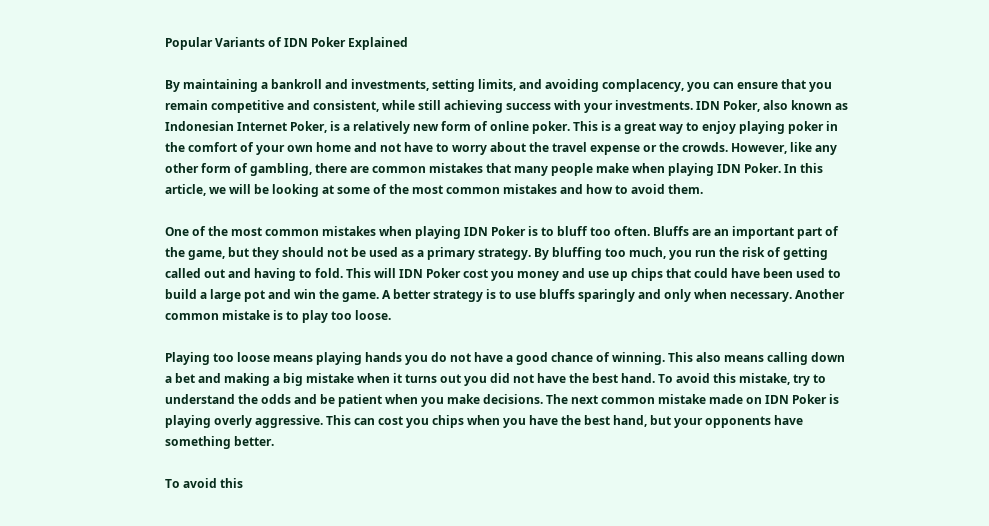Popular Variants of IDN Poker Explained

By maintaining a bankroll and investments, setting limits, and avoiding complacency, you can ensure that you remain competitive and consistent, while still achieving success with your investments. IDN Poker, also known as Indonesian Internet Poker, is a relatively new form of online poker. This is a great way to enjoy playing poker in the comfort of your own home and not have to worry about the travel expense or the crowds. However, like any other form of gambling, there are common mistakes that many people make when playing IDN Poker. In this article, we will be looking at some of the most common mistakes and how to avoid them.

One of the most common mistakes when playing IDN Poker is to bluff too often. Bluffs are an important part of the game, but they should not be used as a primary strategy. By bluffing too much, you run the risk of getting called out and having to fold. This will IDN Poker cost you money and use up chips that could have been used to build a large pot and win the game. A better strategy is to use bluffs sparingly and only when necessary. Another common mistake is to play too loose.

Playing too loose means playing hands you do not have a good chance of winning. This also means calling down a bet and making a big mistake when it turns out you did not have the best hand. To avoid this mistake, try to understand the odds and be patient when you make decisions. The next common mistake made on IDN Poker is playing overly aggressive. This can cost you chips when you have the best hand, but your opponents have something better.

To avoid this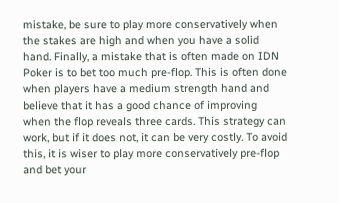mistake, be sure to play more conservatively when the stakes are high and when you have a solid hand. Finally, a mistake that is often made on IDN Poker is to bet too much pre-flop. This is often done when players have a medium strength hand and believe that it has a good chance of improving when the flop reveals three cards. This strategy can work, but if it does not, it can be very costly. To avoid this, it is wiser to play more conservatively pre-flop and bet your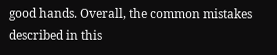good hands. Overall, the common mistakes described in this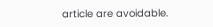article are avoidable.